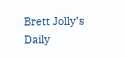Brett Jolly’s Daily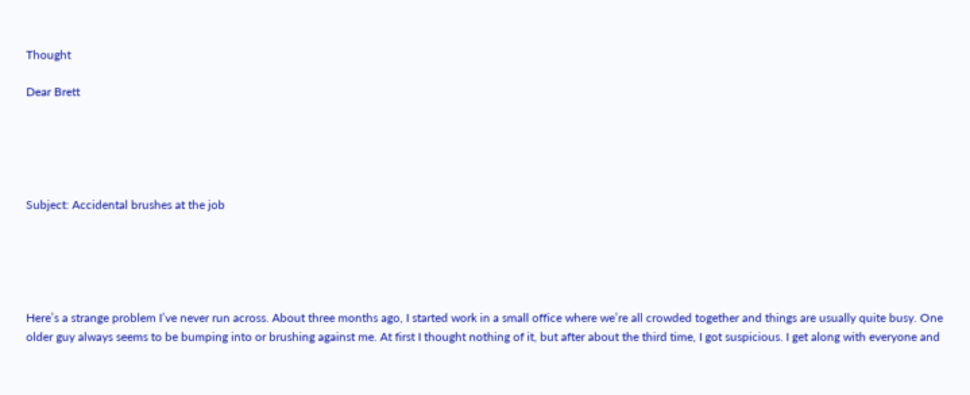Thought

Dear Brett





Subject: Accidental brushes at the job





Here’s a strange problem I’ve never run across. About three months ago, I started work in a small office where we’re all crowded together and things are usually quite busy. One older guy always seems to be bumping into or brushing against me. At first I thought nothing of it, but after about the third time, I got suspicious. I get along with everyone and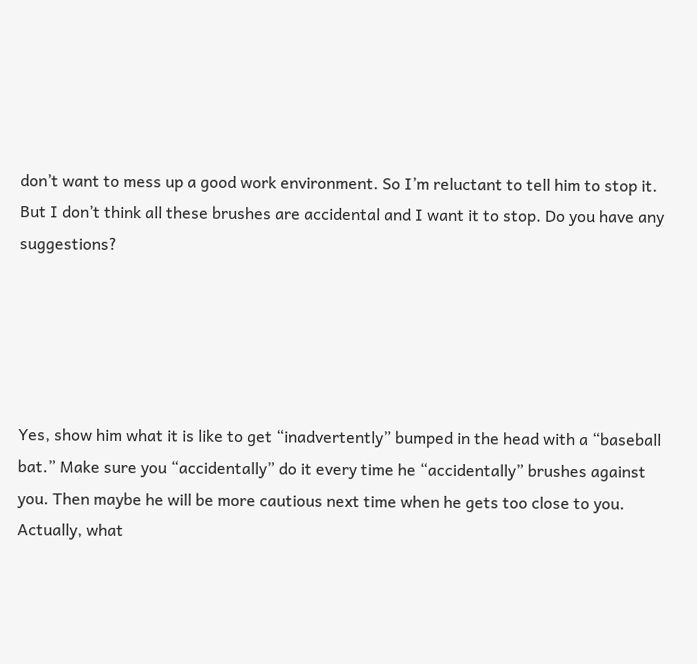don’t want to mess up a good work environment. So I’m reluctant to tell him to stop it. But I don’t think all these brushes are accidental and I want it to stop. Do you have any suggestions?





Yes, show him what it is like to get “inadvertently” bumped in the head with a “baseball bat.” Make sure you “accidentally” do it every time he “accidentally” brushes against you. Then maybe he will be more cautious next time when he gets too close to you. Actually, what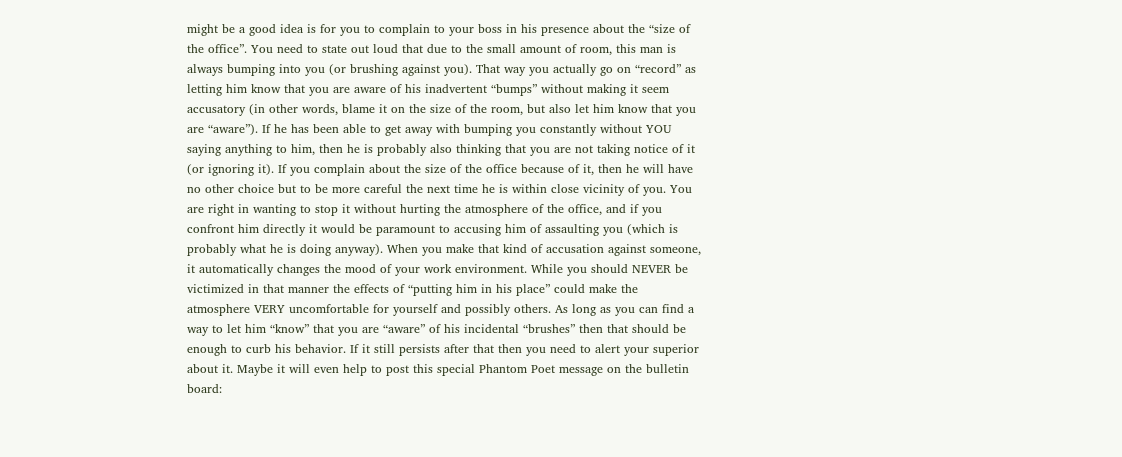might be a good idea is for you to complain to your boss in his presence about the “size of the office”. You need to state out loud that due to the small amount of room, this man is always bumping into you (or brushing against you). That way you actually go on “record” as letting him know that you are aware of his inadvertent “bumps” without making it seem accusatory (in other words, blame it on the size of the room, but also let him know that you are “aware”). If he has been able to get away with bumping you constantly without YOU saying anything to him, then he is probably also thinking that you are not taking notice of it (or ignoring it). If you complain about the size of the office because of it, then he will have no other choice but to be more careful the next time he is within close vicinity of you. You are right in wanting to stop it without hurting the atmosphere of the office, and if you confront him directly it would be paramount to accusing him of assaulting you (which is probably what he is doing anyway). When you make that kind of accusation against someone, it automatically changes the mood of your work environment. While you should NEVER be victimized in that manner the effects of “putting him in his place” could make the atmosphere VERY uncomfortable for yourself and possibly others. As long as you can find a way to let him “know” that you are “aware” of his incidental “brushes” then that should be enough to curb his behavior. If it still persists after that then you need to alert your superior about it. Maybe it will even help to post this special Phantom Poet message on the bulletin board: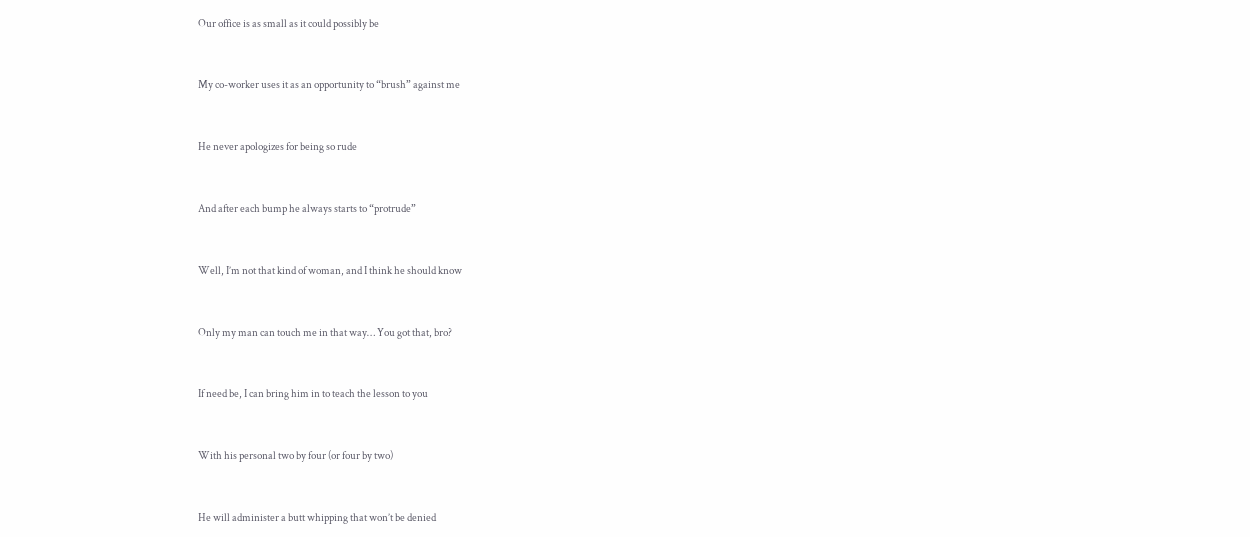Our office is as small as it could possibly be


My co-worker uses it as an opportunity to “brush” against me


He never apologizes for being so rude


And after each bump he always starts to “protrude”


Well, I’m not that kind of woman, and I think he should know


Only my man can touch me in that way… You got that, bro?


If need be, I can bring him in to teach the lesson to you


With his personal two by four (or four by two)


He will administer a butt whipping that won’t be denied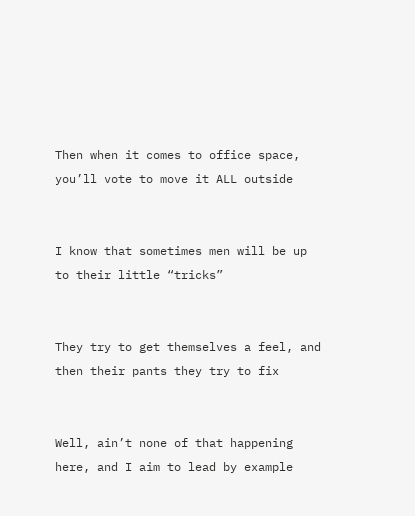Then when it comes to office space, you’ll vote to move it ALL outside


I know that sometimes men will be up to their little “tricks”


They try to get themselves a feel, and then their pants they try to fix


Well, ain’t none of that happening here, and I aim to lead by example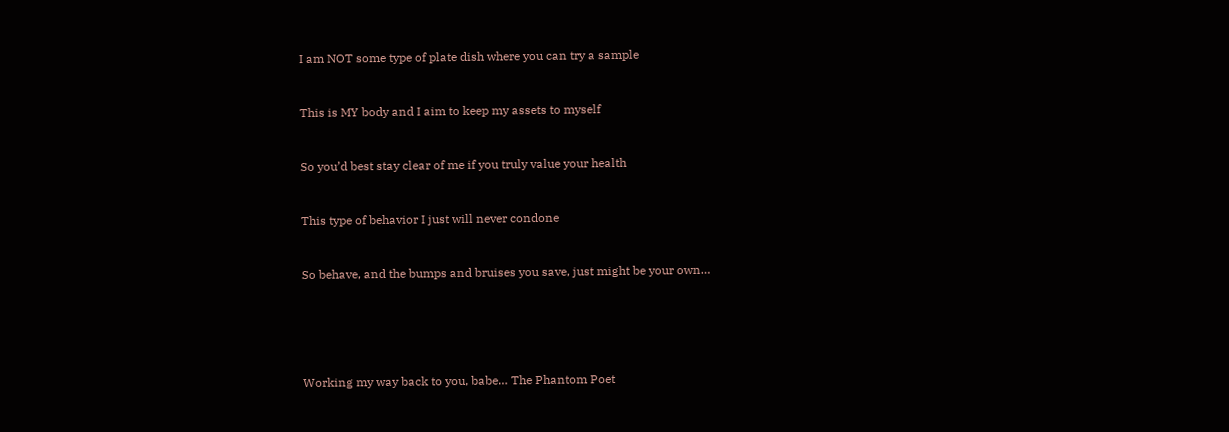I am NOT some type of plate dish where you can try a sample


This is MY body and I aim to keep my assets to myself


So you’d best stay clear of me if you truly value your health


This type of behavior I just will never condone


So behave, and the bumps and bruises you save, just might be your own…





Working my way back to you, babe… The Phantom Poet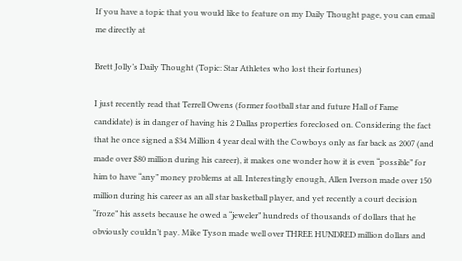If you have a topic that you would like to feature on my Daily Thought page, you can email me directly at

Brett Jolly’s Daily Thought (Topic: Star Athletes who lost their fortunes)

I just recently read that Terrell Owens (former football star and future Hall of Fame candidate) is in danger of having his 2 Dallas properties foreclosed on. Considering the fact that he once signed a $34 Million 4 year deal with the Cowboys only as far back as 2007 (and made over $80 million during his career), it makes one wonder how it is even “possible” for him to have “any” money problems at all. Interestingly enough, Allen Iverson made over 150 million during his career as an all star basketball player, and yet recently a court decision “froze” his assets because he owed a “jeweler” hundreds of thousands of dollars that he obviously couldn’t pay. Mike Tyson made well over THREE HUNDRED million dollars and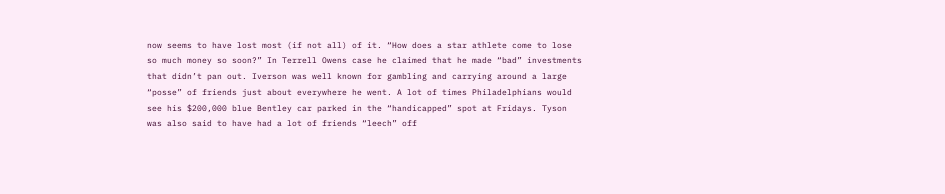now seems to have lost most (if not all) of it. “How does a star athlete come to lose so much money so soon?” In Terrell Owens case he claimed that he made “bad” investments that didn’t pan out. Iverson was well known for gambling and carrying around a large “posse” of friends just about everywhere he went. A lot of times Philadelphians would see his $200,000 blue Bentley car parked in the “handicapped” spot at Fridays. Tyson was also said to have had a lot of friends “leech” off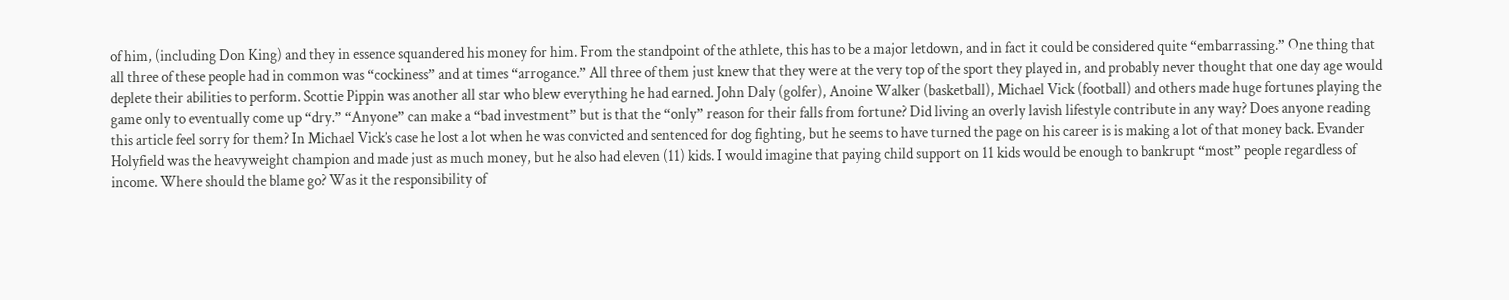of him, (including Don King) and they in essence squandered his money for him. From the standpoint of the athlete, this has to be a major letdown, and in fact it could be considered quite “embarrassing.” One thing that all three of these people had in common was “cockiness” and at times “arrogance.” All three of them just knew that they were at the very top of the sport they played in, and probably never thought that one day age would deplete their abilities to perform. Scottie Pippin was another all star who blew everything he had earned. John Daly (golfer), Anoine Walker (basketball), Michael Vick (football) and others made huge fortunes playing the game only to eventually come up “dry.” “Anyone” can make a “bad investment” but is that the “only” reason for their falls from fortune? Did living an overly lavish lifestyle contribute in any way? Does anyone reading this article feel sorry for them? In Michael Vick’s case he lost a lot when he was convicted and sentenced for dog fighting, but he seems to have turned the page on his career is is making a lot of that money back. Evander Holyfield was the heavyweight champion and made just as much money, but he also had eleven (11) kids. I would imagine that paying child support on 11 kids would be enough to bankrupt “most” people regardless of income. Where should the blame go? Was it the responsibility of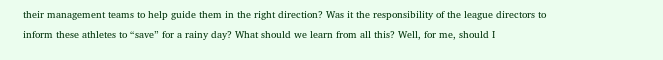their management teams to help guide them in the right direction? Was it the responsibility of the league directors to inform these athletes to “save” for a rainy day? What should we learn from all this? Well, for me, should I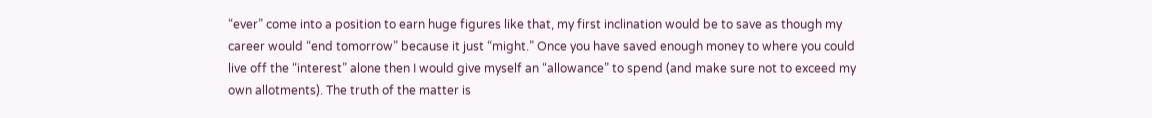“ever” come into a position to earn huge figures like that, my first inclination would be to save as though my career would “end tomorrow” because it just “might.” Once you have saved enough money to where you could live off the “interest” alone then I would give myself an “allowance” to spend (and make sure not to exceed my own allotments). The truth of the matter is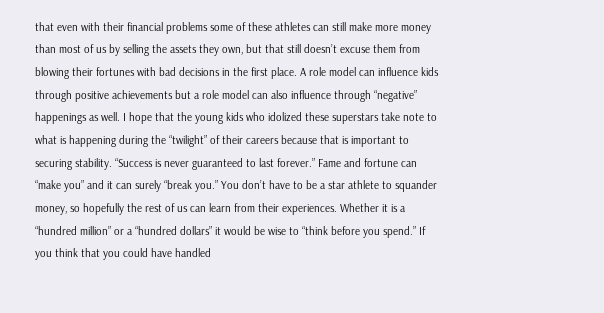that even with their financial problems some of these athletes can still make more money than most of us by selling the assets they own, but that still doesn’t excuse them from blowing their fortunes with bad decisions in the first place. A role model can influence kids through positive achievements but a role model can also influence through “negative” happenings as well. I hope that the young kids who idolized these superstars take note to what is happening during the “twilight” of their careers because that is important to securing stability. “Success is never guaranteed to last forever.” Fame and fortune can “make you” and it can surely “break you.” You don’t have to be a star athlete to squander money, so hopefully the rest of us can learn from their experiences. Whether it is a “hundred million” or a “hundred dollars” it would be wise to “think before you spend.” If you think that you could have handled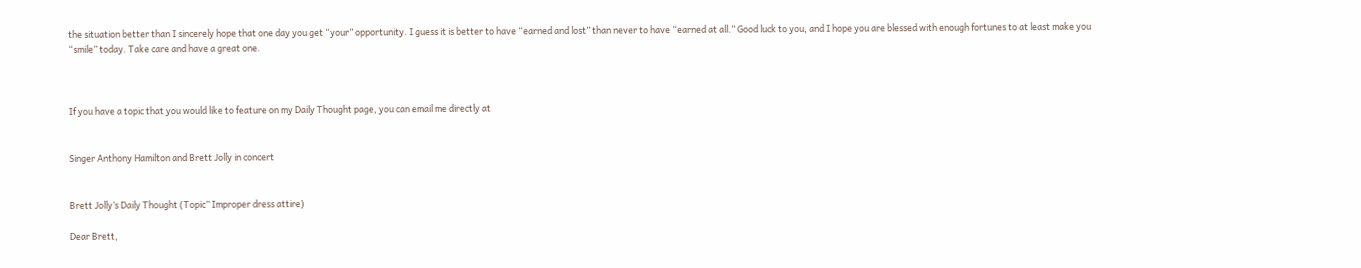the situation better than I sincerely hope that one day you get “your” opportunity. I guess it is better to have “earned and lost” than never to have “earned at all.” Good luck to you, and I hope you are blessed with enough fortunes to at least make you “smile” today. Take care and have a great one.



If you have a topic that you would like to feature on my Daily Thought page, you can email me directly at


Singer Anthony Hamilton and Brett Jolly in concert


Brett Jolly’s Daily Thought (Topic” Improper dress attire)

Dear Brett,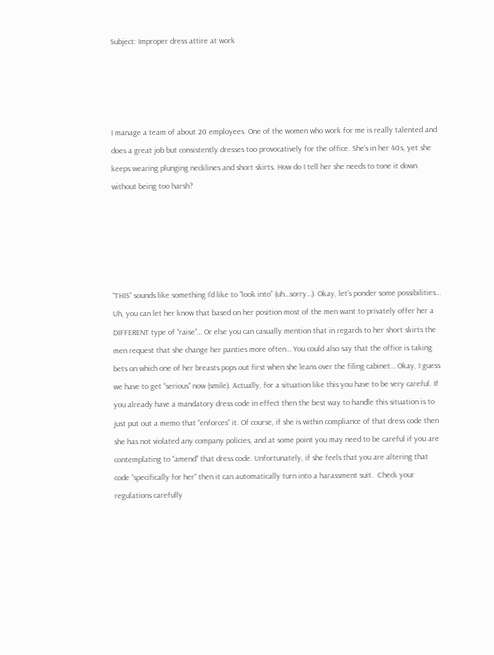Subject: Improper dress attire at work




I manage a team of about 20 employees. One of the women who work for me is really talented and does a great job but consistently dresses too provocatively for the office. She’s in her 40s, yet she keeps wearing plunging necklines and short skirts. How do I tell her she needs to tone it down without being too harsh?





“THIS” sounds like something I’d like to “look into” (uh…sorry…). Okay, let’s ponder some possibilities… Uh, you can let her know that based on her position most of the men want to privately offer her a DIFFERENT type of “raise”… Or else you can casually mention that in regards to her short skirts the men request that she change her panties more often… You could also say that the office is taking bets on which one of her breasts pops out first when she leans over the filing cabinet… Okay, I guess we have to get “serious” now (smile). Actually, for a situation like this you have to be very careful. If you already have a mandatory dress code in effect then the best way to handle this situation is to just put out a memo that “enforces” it. Of course, if she is within compliance of that dress code then she has not violated any company policies, and at some point you may need to be careful if you are contemplating to “amend” that dress code. Unfortunately, if she feels that you are altering that code “specifically for her” then it can automatically turn into a harassment suit.  Check your regulations carefully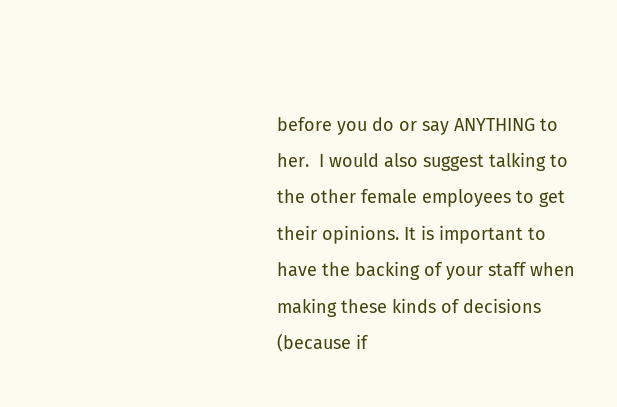before you do or say ANYTHING to her.  I would also suggest talking to the other female employees to get their opinions. It is important to have the backing of your staff when making these kinds of decisions (because if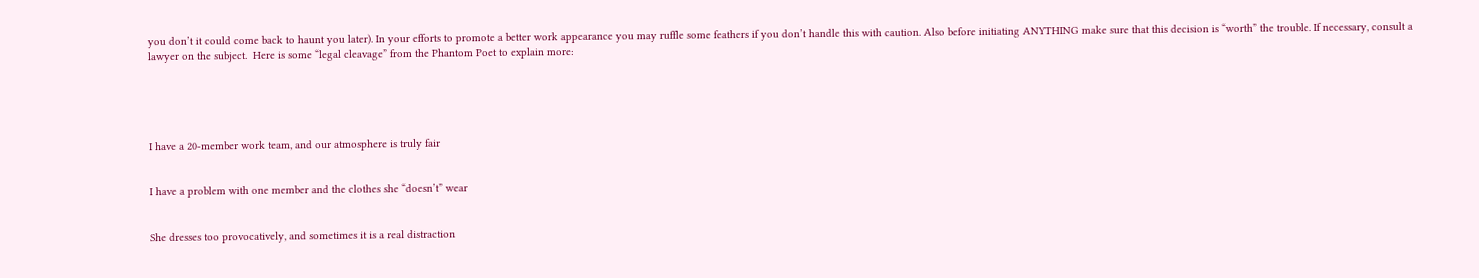you don’t it could come back to haunt you later). In your efforts to promote a better work appearance you may ruffle some feathers if you don’t handle this with caution. Also before initiating ANYTHING make sure that this decision is “worth” the trouble. If necessary, consult a lawyer on the subject.  Here is some “legal cleavage” from the Phantom Poet to explain more:





I have a 20-member work team, and our atmosphere is truly fair


I have a problem with one member and the clothes she “doesn’t” wear


She dresses too provocatively, and sometimes it is a real distraction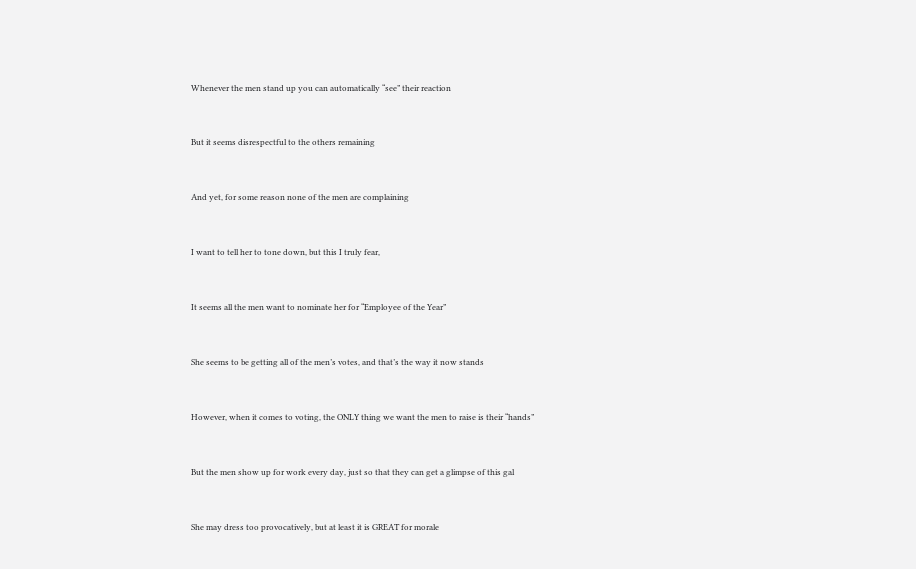Whenever the men stand up you can automatically “see” their reaction


But it seems disrespectful to the others remaining


And yet, for some reason none of the men are complaining


I want to tell her to tone down, but this I truly fear,


It seems all the men want to nominate her for “Employee of the Year”


She seems to be getting all of the men’s votes, and that’s the way it now stands


However, when it comes to voting, the ONLY thing we want the men to raise is their “hands”


But the men show up for work every day, just so that they can get a glimpse of this gal


She may dress too provocatively, but at least it is GREAT for morale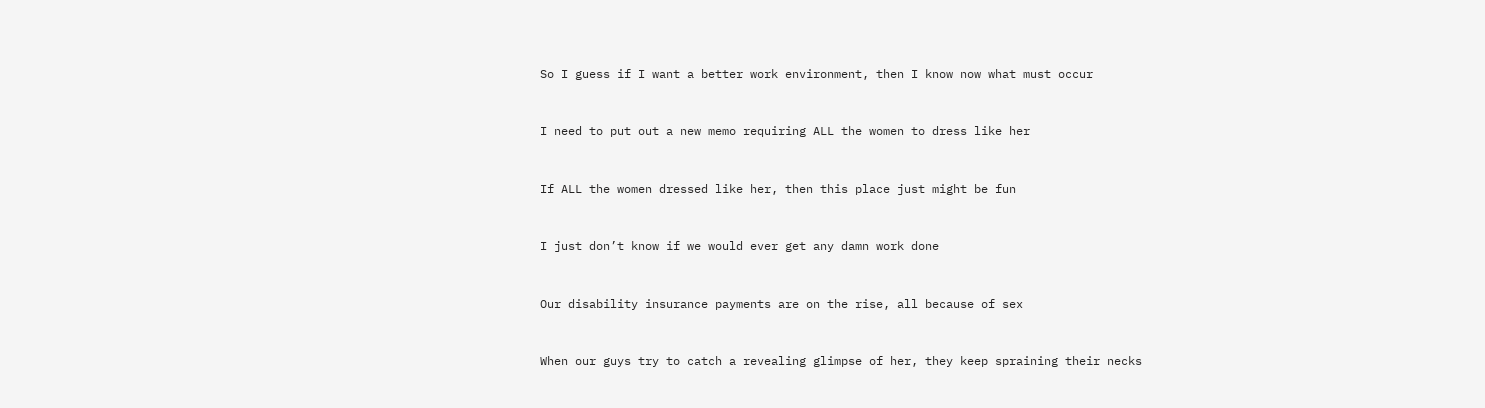So I guess if I want a better work environment, then I know now what must occur


I need to put out a new memo requiring ALL the women to dress like her


If ALL the women dressed like her, then this place just might be fun


I just don’t know if we would ever get any damn work done


Our disability insurance payments are on the rise, all because of sex


When our guys try to catch a revealing glimpse of her, they keep spraining their necks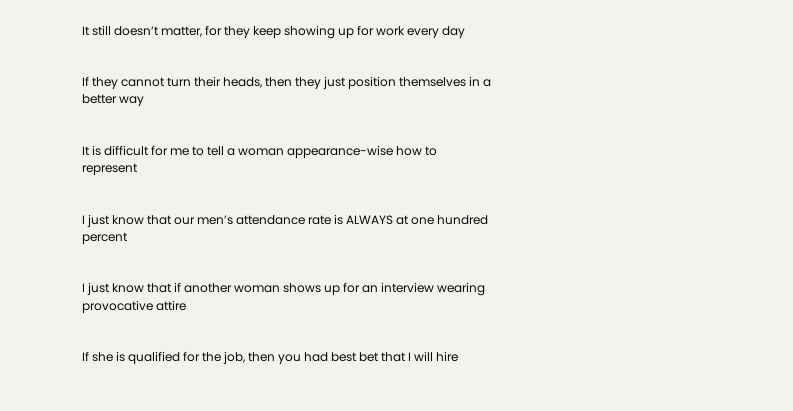It still doesn’t matter, for they keep showing up for work every day


If they cannot turn their heads, then they just position themselves in a better way


It is difficult for me to tell a woman appearance-wise how to represent


I just know that our men’s attendance rate is ALWAYS at one hundred percent


I just know that if another woman shows up for an interview wearing provocative attire


If she is qualified for the job, then you had best bet that I will hire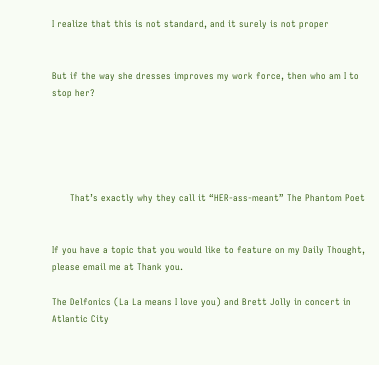I realize that this is not standard, and it surely is not proper


But if the way she dresses improves my work force, then who am I to stop her?





      That’s exactly why they call it “HER-ass-meant” The Phantom Poet


If you have a topic that you would like to feature on my Daily Thought, please email me at Thank you.

The Delfonics (La La means I love you) and Brett Jolly in concert in Atlantic City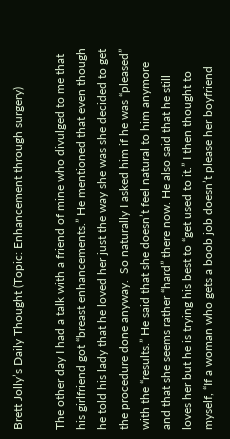Brett Jolly’s Daily Thought (Topic: Enhancement through surgery)

The other day I had a talk with a friend of mine who divulged to me that his girlfriend got “breast enhancements.” He mentioned that even though he told his lady that he loved her just the way she was she decided to get the procedure done anyway.  So naturally I asked him if he was “pleased” with the “results.” He said that she doesn’t feel natural to him anymore and that she seems rather “hard” there now. He also said that he still loves her but he is trying his best to “get used to it.” I then thought to myself, “If a woman who gets a boob job doesn’t please her boyfriend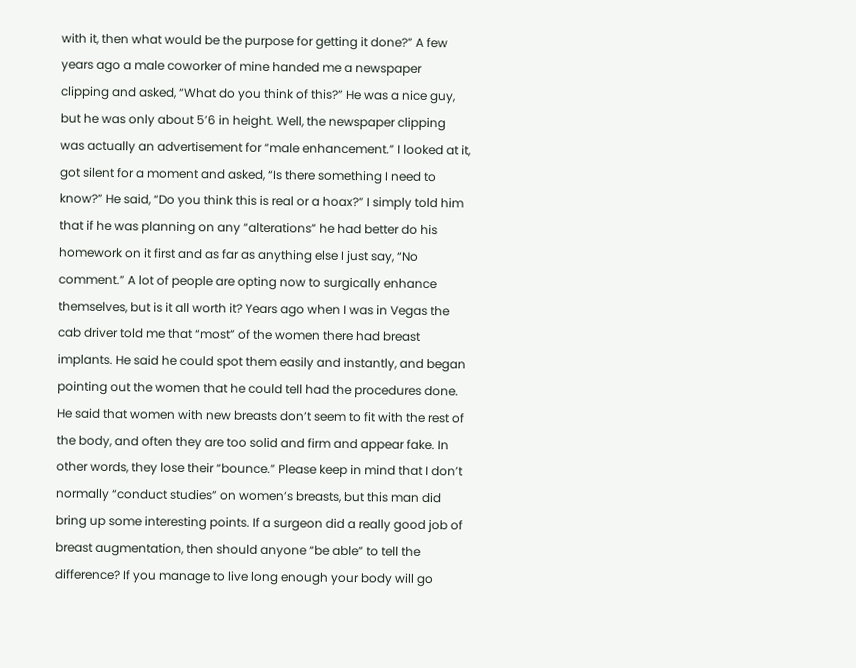with it, then what would be the purpose for getting it done?” A few years ago a male coworker of mine handed me a newspaper clipping and asked, “What do you think of this?” He was a nice guy, but he was only about 5’6 in height. Well, the newspaper clipping was actually an advertisement for “male enhancement.” I looked at it, got silent for a moment and asked, “Is there something I need to know?” He said, “Do you think this is real or a hoax?” I simply told him that if he was planning on any “alterations” he had better do his homework on it first and as far as anything else I just say, “No comment.” A lot of people are opting now to surgically enhance themselves, but is it all worth it? Years ago when I was in Vegas the cab driver told me that “most” of the women there had breast implants. He said he could spot them easily and instantly, and began pointing out the women that he could tell had the procedures done. He said that women with new breasts don’t seem to fit with the rest of the body, and often they are too solid and firm and appear fake. In other words, they lose their “bounce.” Please keep in mind that I don’t normally “conduct studies” on women’s breasts, but this man did bring up some interesting points. If a surgeon did a really good job of breast augmentation, then should anyone “be able” to tell the difference? If you manage to live long enough your body will go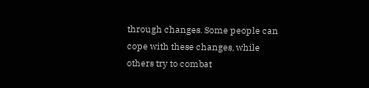through changes. Some people can cope with these changes, while others try to combat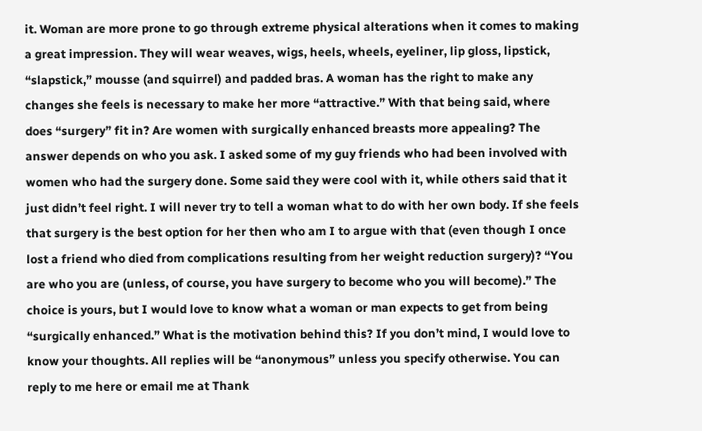it. Woman are more prone to go through extreme physical alterations when it comes to making a great impression. They will wear weaves, wigs, heels, wheels, eyeliner, lip gloss, lipstick, “slapstick,” mousse (and squirrel) and padded bras. A woman has the right to make any changes she feels is necessary to make her more “attractive.” With that being said, where does “surgery” fit in? Are women with surgically enhanced breasts more appealing? The answer depends on who you ask. I asked some of my guy friends who had been involved with women who had the surgery done. Some said they were cool with it, while others said that it just didn’t feel right. I will never try to tell a woman what to do with her own body. If she feels that surgery is the best option for her then who am I to argue with that (even though I once lost a friend who died from complications resulting from her weight reduction surgery)? “You are who you are (unless, of course, you have surgery to become who you will become).” The choice is yours, but I would love to know what a woman or man expects to get from being “surgically enhanced.” What is the motivation behind this? If you don’t mind, I would love to know your thoughts. All replies will be “anonymous” unless you specify otherwise. You can reply to me here or email me at Thank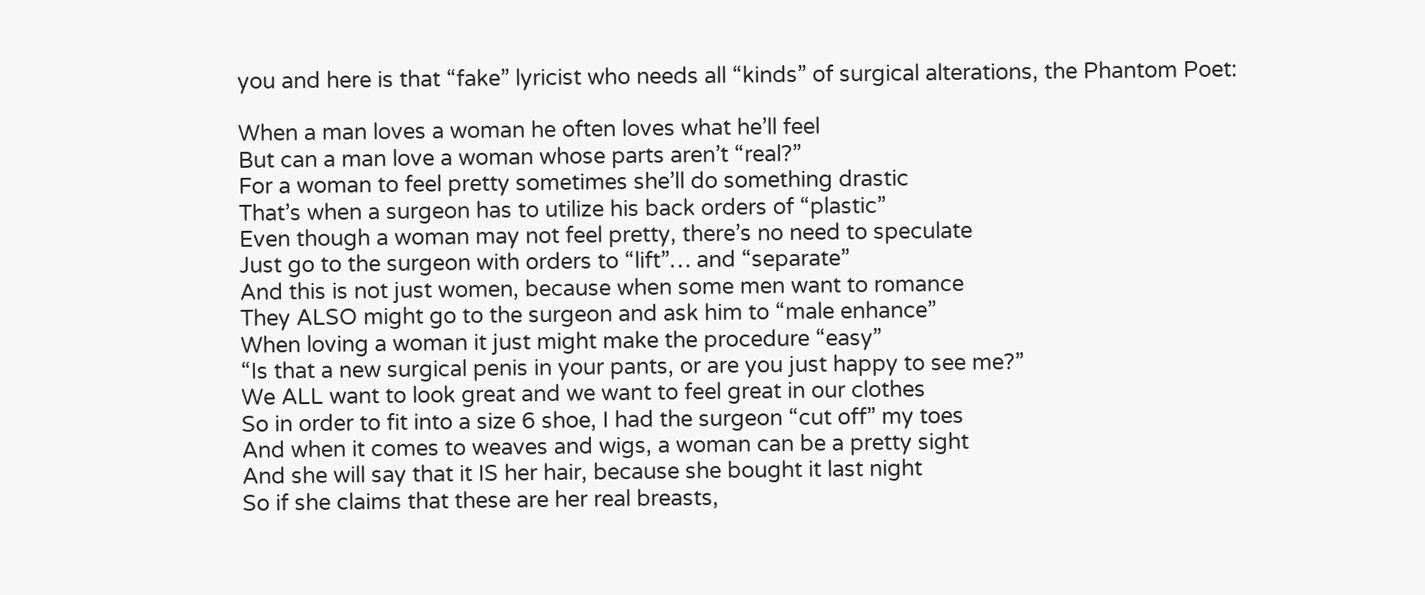you and here is that “fake” lyricist who needs all “kinds” of surgical alterations, the Phantom Poet:

When a man loves a woman he often loves what he’ll feel
But can a man love a woman whose parts aren’t “real?”
For a woman to feel pretty sometimes she’ll do something drastic
That’s when a surgeon has to utilize his back orders of “plastic”
Even though a woman may not feel pretty, there’s no need to speculate
Just go to the surgeon with orders to “lift”… and “separate”
And this is not just women, because when some men want to romance
They ALSO might go to the surgeon and ask him to “male enhance”
When loving a woman it just might make the procedure “easy”
“Is that a new surgical penis in your pants, or are you just happy to see me?”
We ALL want to look great and we want to feel great in our clothes
So in order to fit into a size 6 shoe, I had the surgeon “cut off” my toes
And when it comes to weaves and wigs, a woman can be a pretty sight
And she will say that it IS her hair, because she bought it last night
So if she claims that these are her real breasts,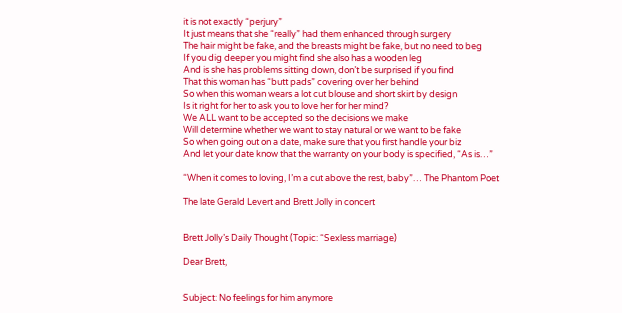it is not exactly “perjury”
It just means that she “really” had them enhanced through surgery
The hair might be fake, and the breasts might be fake, but no need to beg
If you dig deeper you might find she also has a wooden leg
And is she has problems sitting down, don’t be surprised if you find
That this woman has “butt pads” covering over her behind
So when this woman wears a lot cut blouse and short skirt by design
Is it right for her to ask you to love her for her mind?
We ALL want to be accepted so the decisions we make
Will determine whether we want to stay natural or we want to be fake
So when going out on a date, make sure that you first handle your biz
And let your date know that the warranty on your body is specified, “As is…”

“When it comes to loving, I’m a cut above the rest, baby”… The Phantom Poet

The late Gerald Levert and Brett Jolly in concert


Brett Jolly’s Daily Thought (Topic: “Sexless marriage)

Dear Brett,


Subject: No feelings for him anymore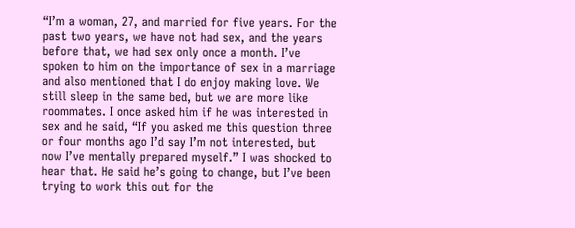“I’m a woman, 27, and married for five years. For the past two years, we have not had sex, and the years before that, we had sex only once a month. I’ve spoken to him on the importance of sex in a marriage and also mentioned that I do enjoy making love. We still sleep in the same bed, but we are more like roommates. I once asked him if he was interested in sex and he said, “If you asked me this question three or four months ago I’d say I’m not interested, but now I’ve mentally prepared myself.” I was shocked to hear that. He said he’s going to change, but I’ve been trying to work this out for the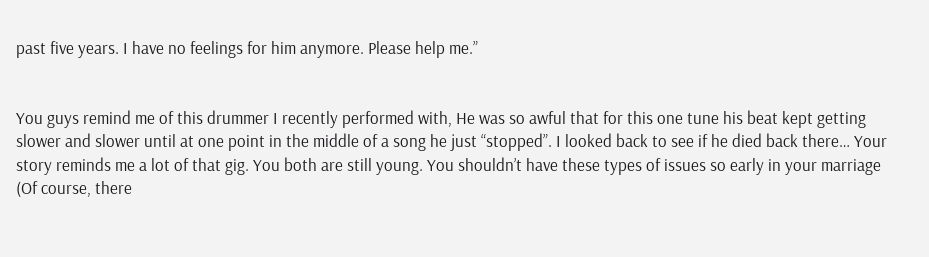past five years. I have no feelings for him anymore. Please help me.”


You guys remind me of this drummer I recently performed with, He was so awful that for this one tune his beat kept getting slower and slower until at one point in the middle of a song he just “stopped”. I looked back to see if he died back there… Your story reminds me a lot of that gig. You both are still young. You shouldn’t have these types of issues so early in your marriage (Of course, there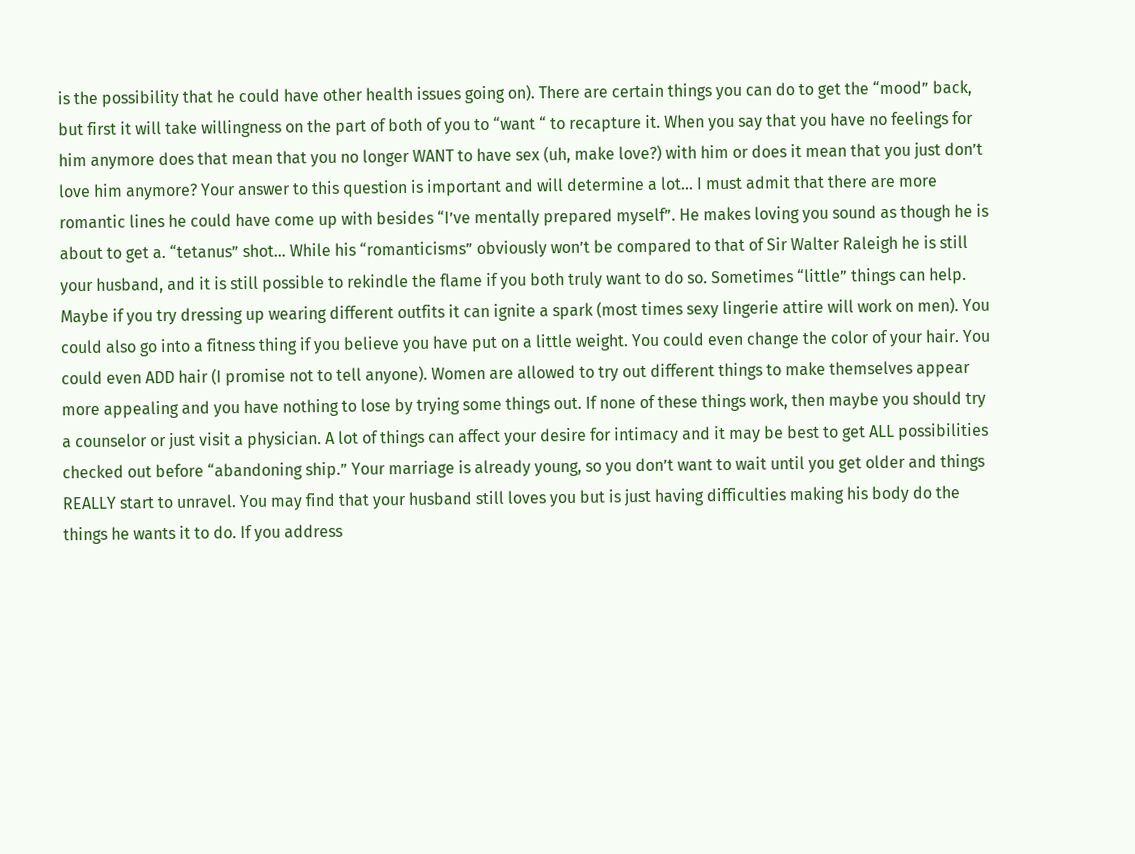is the possibility that he could have other health issues going on). There are certain things you can do to get the “mood” back, but first it will take willingness on the part of both of you to “want “ to recapture it. When you say that you have no feelings for him anymore does that mean that you no longer WANT to have sex (uh, make love?) with him or does it mean that you just don’t love him anymore? Your answer to this question is important and will determine a lot… I must admit that there are more romantic lines he could have come up with besides “I’ve mentally prepared myself”. He makes loving you sound as though he is about to get a. “tetanus” shot… While his “romanticisms” obviously won’t be compared to that of Sir Walter Raleigh he is still your husband, and it is still possible to rekindle the flame if you both truly want to do so. Sometimes “little” things can help. Maybe if you try dressing up wearing different outfits it can ignite a spark (most times sexy lingerie attire will work on men). You could also go into a fitness thing if you believe you have put on a little weight. You could even change the color of your hair. You could even ADD hair (I promise not to tell anyone). Women are allowed to try out different things to make themselves appear more appealing and you have nothing to lose by trying some things out. If none of these things work, then maybe you should try a counselor or just visit a physician. A lot of things can affect your desire for intimacy and it may be best to get ALL possibilities checked out before “abandoning ship.” Your marriage is already young, so you don’t want to wait until you get older and things REALLY start to unravel. You may find that your husband still loves you but is just having difficulties making his body do the things he wants it to do. If you address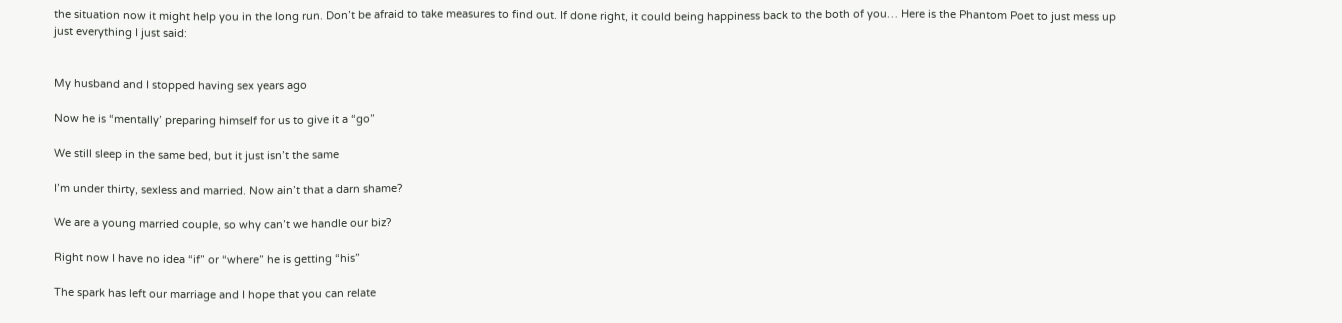the situation now it might help you in the long run. Don’t be afraid to take measures to find out. If done right, it could being happiness back to the both of you… Here is the Phantom Poet to just mess up just everything I just said:


My husband and I stopped having sex years ago

Now he is “mentally’ preparing himself for us to give it a “go”

We still sleep in the same bed, but it just isn’t the same

I’m under thirty, sexless and married. Now ain’t that a darn shame?

We are a young married couple, so why can’t we handle our biz?

Right now I have no idea “if” or “where” he is getting “his”

The spark has left our marriage and I hope that you can relate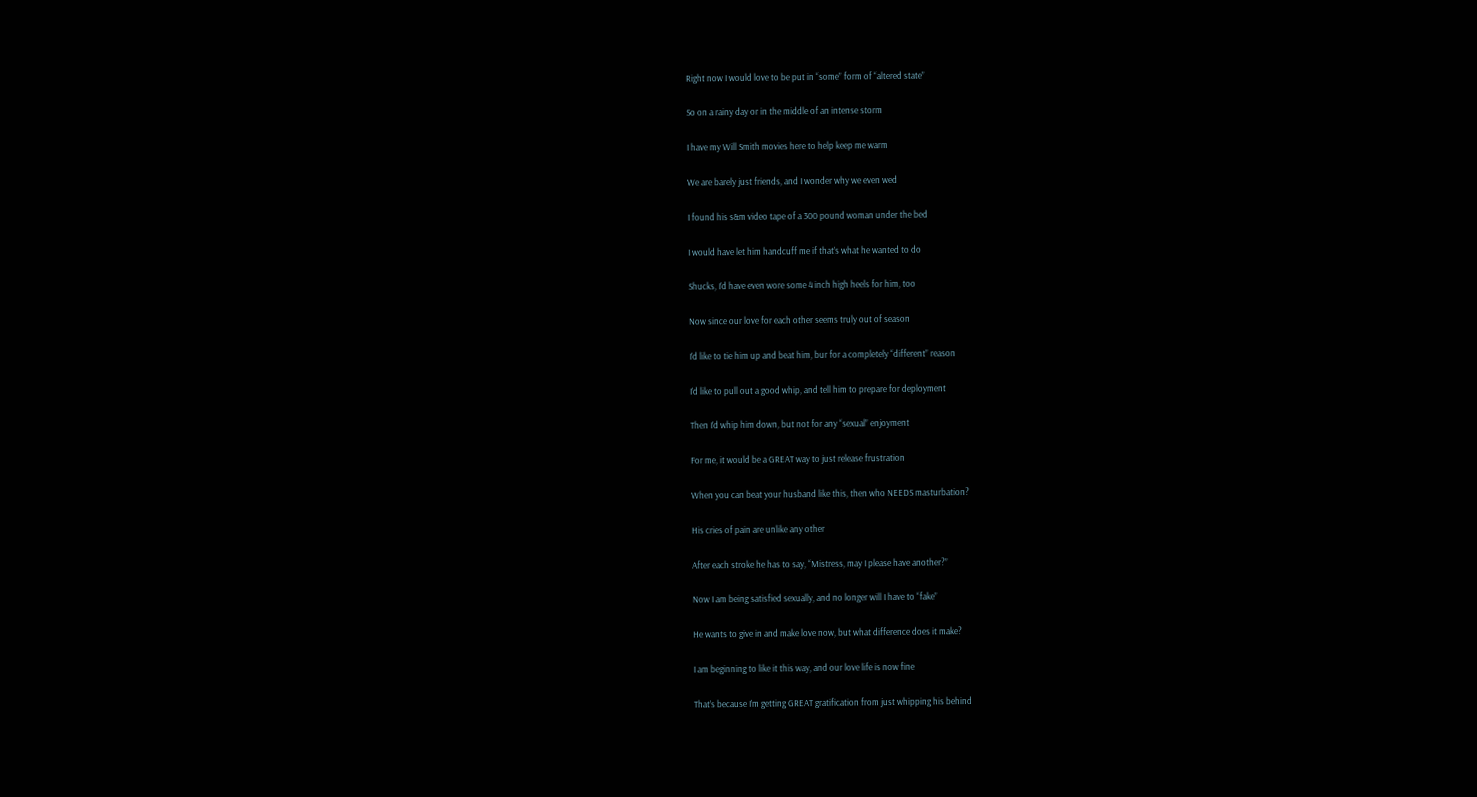Right now I would love to be put in “some” form of “altered state”

So on a rainy day or in the middle of an intense storm

I have my Will Smith movies here to help keep me warm

We are barely just friends, and I wonder why we even wed

I found his s&m video tape of a 300 pound woman under the bed

I would have let him handcuff me if that’s what he wanted to do

Shucks, I’d have even wore some 4 inch high heels for him, too

Now since our love for each other seems truly out of season

I’d like to tie him up and beat him, bur for a completely “different” reason

I’d like to pull out a good whip, and tell him to prepare for deployment

Then I’d whip him down, but not for any “sexual” enjoyment

For me, it would be a GREAT way to just release frustration

When you can beat your husband like this, then who NEEDS masturbation?

His cries of pain are unlike any other

After each stroke he has to say, “Mistress, may I please have another?”

Now I am being satisfied sexually, and no longer will I have to “fake”

He wants to give in and make love now, but what difference does it make?

I am beginning to like it this way, and our love life is now fine

That’s because I’m getting GREAT gratification from just whipping his behind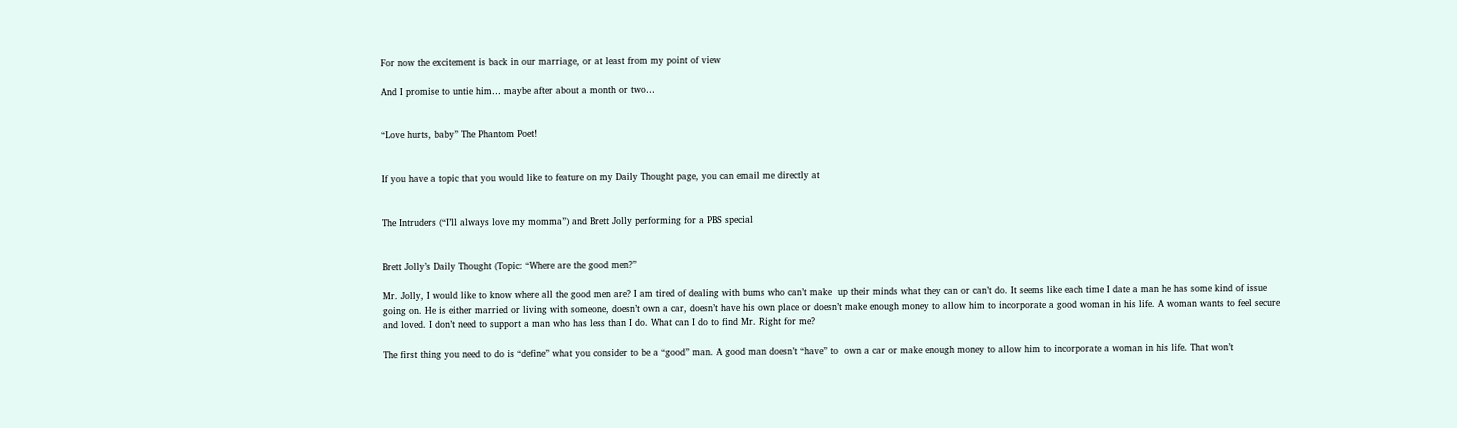For now the excitement is back in our marriage, or at least from my point of view

And I promise to untie him… maybe after about a month or two…


“Love hurts, baby” The Phantom Poet!


If you have a topic that you would like to feature on my Daily Thought page, you can email me directly at


The Intruders (“I’ll always love my momma”) and Brett Jolly performing for a PBS special


Brett Jolly’s Daily Thought (Topic: “Where are the good men?”

Mr. Jolly, I would like to know where all the good men are? I am tired of dealing with bums who can’t make  up their minds what they can or can’t do. It seems like each time I date a man he has some kind of issue going on. He is either married or living with someone, doesn’t own a car, doesn’t have his own place or doesn’t make enough money to allow him to incorporate a good woman in his life. A woman wants to feel secure and loved. I don’t need to support a man who has less than I do. What can I do to find Mr. Right for me?

The first thing you need to do is “define” what you consider to be a “good” man. A good man doesn’t “have” to  own a car or make enough money to allow him to incorporate a woman in his life. That won’t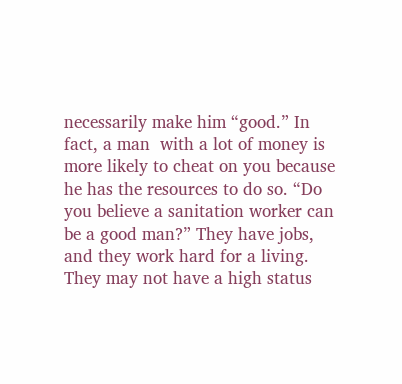necessarily make him “good.” In fact, a man  with a lot of money is more likely to cheat on you because he has the resources to do so. “Do you believe a sanitation worker can be a good man?” They have jobs, and they work hard for a living. They may not have a high status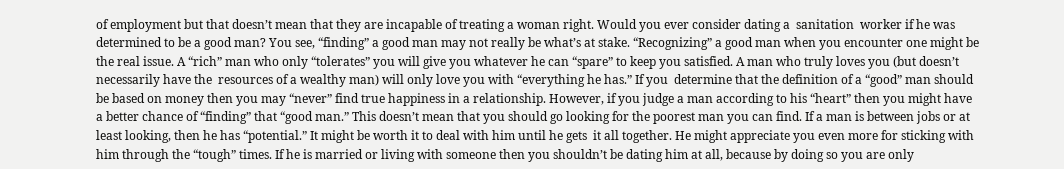of employment but that doesn’t mean that they are incapable of treating a woman right. Would you ever consider dating a  sanitation  worker if he was determined to be a good man? You see, “finding” a good man may not really be what’s at stake. “Recognizing” a good man when you encounter one might be the real issue. A “rich” man who only “tolerates” you will give you whatever he can “spare” to keep you satisfied. A man who truly loves you (but doesn’t necessarily have the  resources of a wealthy man) will only love you with “everything he has.” If you  determine that the definition of a “good” man should be based on money then you may “never” find true happiness in a relationship. However, if you judge a man according to his “heart” then you might have a better chance of “finding” that “good man.” This doesn’t mean that you should go looking for the poorest man you can find. If a man is between jobs or at least looking, then he has “potential.” It might be worth it to deal with him until he gets  it all together. He might appreciate you even more for sticking with him through the “tough” times. If he is married or living with someone then you shouldn’t be dating him at all, because by doing so you are only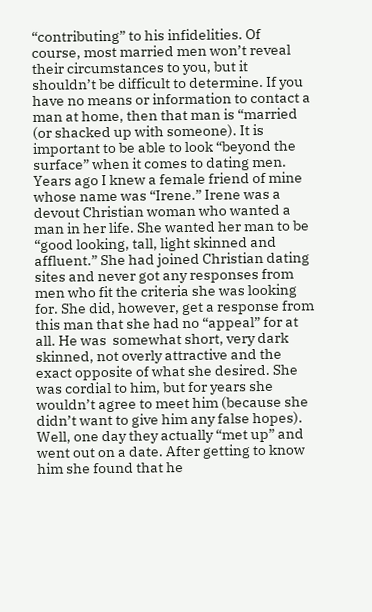“contributing” to his infidelities. Of course, most married men won’t reveal their circumstances to you, but it shouldn’t be difficult to determine. If you have no means or information to contact a man at home, then that man is “married (or shacked up with someone). It is important to be able to look “beyond the surface” when it comes to dating men. Years ago I knew a female friend of mine whose name was “Irene.” Irene was a devout Christian woman who wanted a man in her life. She wanted her man to be “good looking, tall, light skinned and affluent.” She had joined Christian dating sites and never got any responses from men who fit the criteria she was looking for. She did, however, get a response from this man that she had no “appeal” for at all. He was  somewhat short, very dark skinned, not overly attractive and the exact opposite of what she desired. She was cordial to him, but for years she wouldn’t agree to meet him (because she didn’t want to give him any false hopes). Well, one day they actually “met up” and went out on a date. After getting to know him she found that he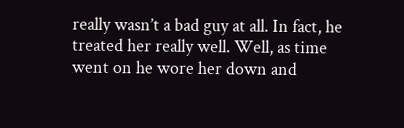really wasn’t a bad guy at all. In fact, he treated her really well. Well, as time went on he wore her down and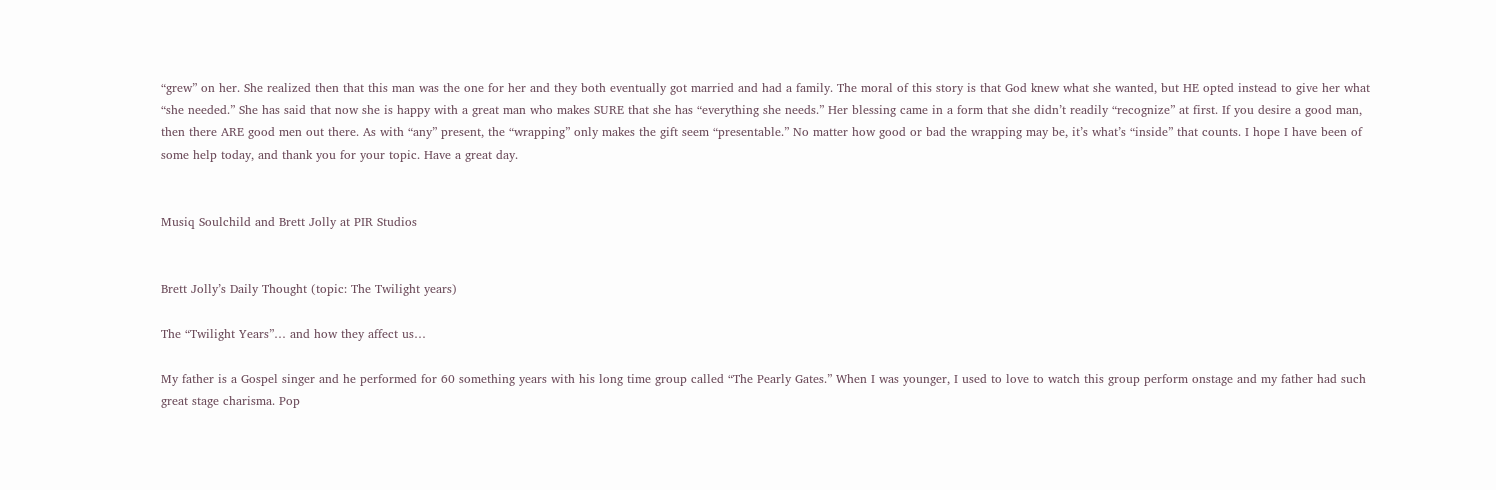“grew” on her. She realized then that this man was the one for her and they both eventually got married and had a family. The moral of this story is that God knew what she wanted, but HE opted instead to give her what “she needed.” She has said that now she is happy with a great man who makes SURE that she has “everything she needs.” Her blessing came in a form that she didn’t readily “recognize” at first. If you desire a good man, then there ARE good men out there. As with “any” present, the “wrapping” only makes the gift seem “presentable.” No matter how good or bad the wrapping may be, it’s what’s “inside” that counts. I hope I have been of some help today, and thank you for your topic. Have a great day.


Musiq Soulchild and Brett Jolly at PIR Studios


Brett Jolly’s Daily Thought (topic: The Twilight years)

The “Twilight Years”… and how they affect us…

My father is a Gospel singer and he performed for 60 something years with his long time group called “The Pearly Gates.” When I was younger, I used to love to watch this group perform onstage and my father had such great stage charisma. Pop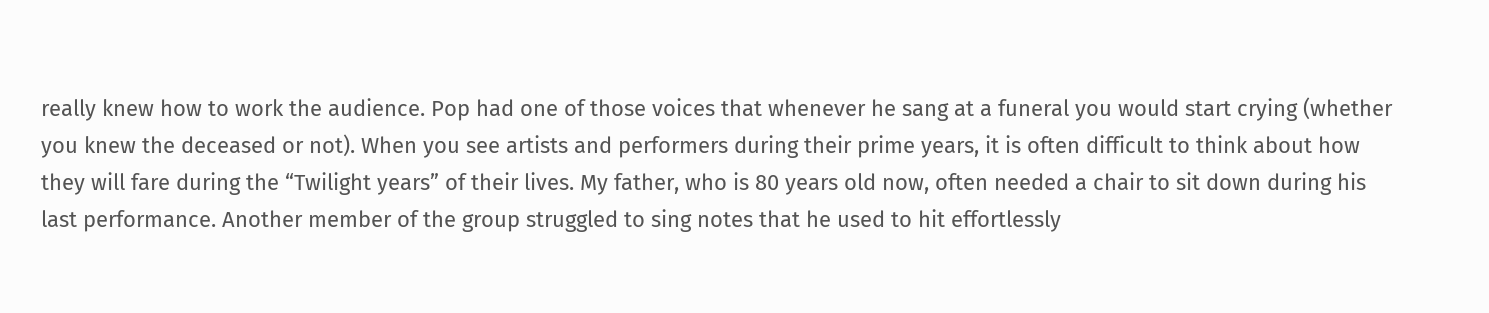really knew how to work the audience. Pop had one of those voices that whenever he sang at a funeral you would start crying (whether you knew the deceased or not). When you see artists and performers during their prime years, it is often difficult to think about how they will fare during the “Twilight years” of their lives. My father, who is 80 years old now, often needed a chair to sit down during his last performance. Another member of the group struggled to sing notes that he used to hit effortlessly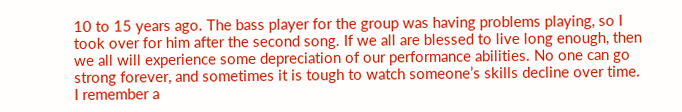10 to 15 years ago. The bass player for the group was having problems playing, so I took over for him after the second song. If we all are blessed to live long enough, then we all will experience some depreciation of our performance abilities. No one can go strong forever, and sometimes it is tough to watch someone’s skills decline over time. I remember a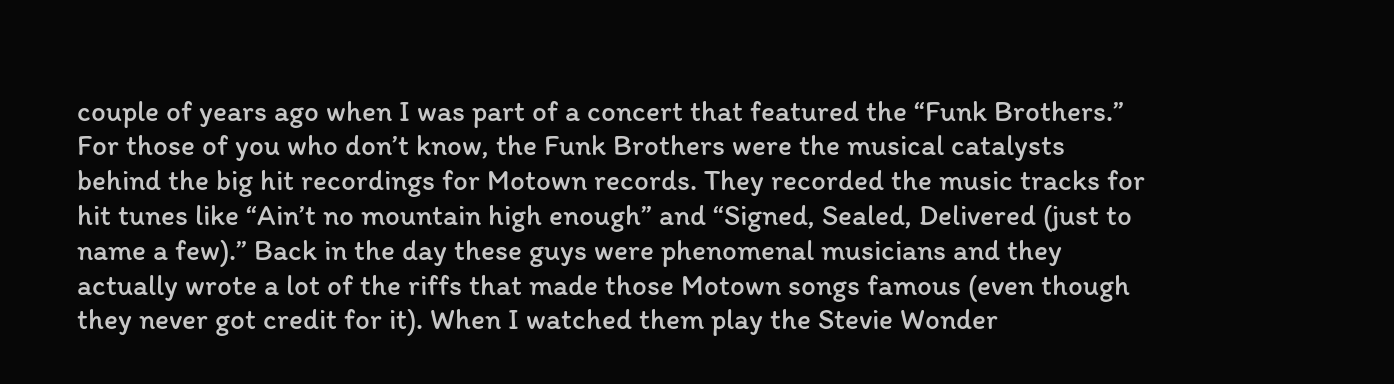couple of years ago when I was part of a concert that featured the “Funk Brothers.” For those of you who don’t know, the Funk Brothers were the musical catalysts behind the big hit recordings for Motown records. They recorded the music tracks for hit tunes like “Ain’t no mountain high enough” and “Signed, Sealed, Delivered (just to name a few).” Back in the day these guys were phenomenal musicians and they actually wrote a lot of the riffs that made those Motown songs famous (even though they never got credit for it). When I watched them play the Stevie Wonder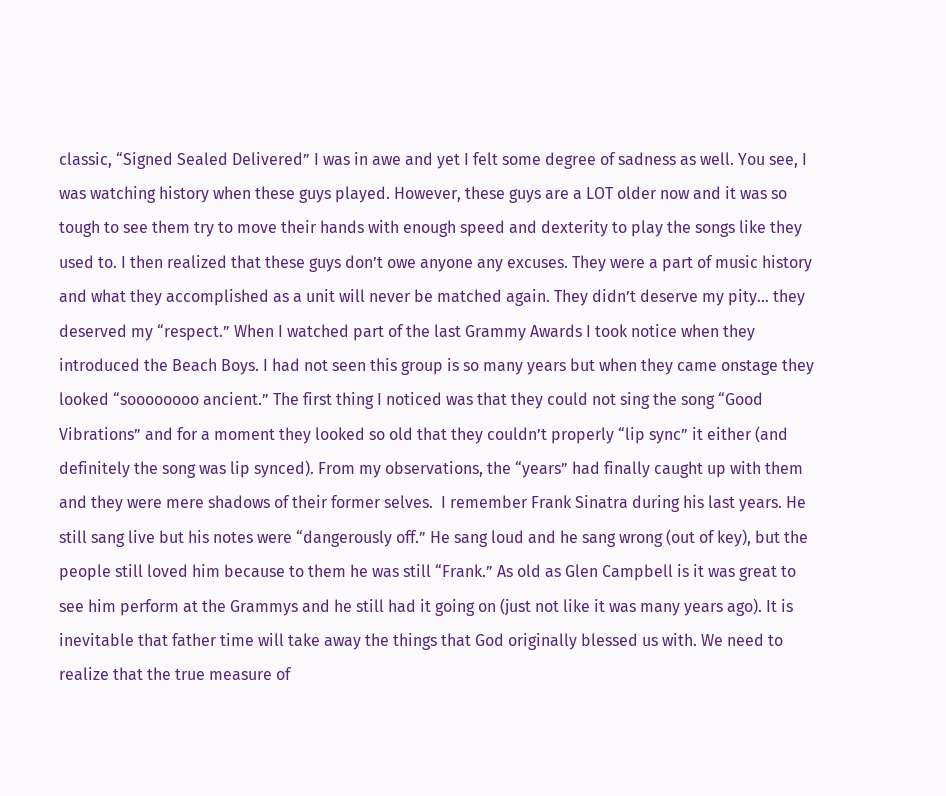classic, “Signed Sealed Delivered” I was in awe and yet I felt some degree of sadness as well. You see, I was watching history when these guys played. However, these guys are a LOT older now and it was so tough to see them try to move their hands with enough speed and dexterity to play the songs like they used to. I then realized that these guys don’t owe anyone any excuses. They were a part of music history and what they accomplished as a unit will never be matched again. They didn’t deserve my pity… they deserved my “respect.” When I watched part of the last Grammy Awards I took notice when they introduced the Beach Boys. I had not seen this group is so many years but when they came onstage they looked “soooooooo ancient.” The first thing I noticed was that they could not sing the song “Good Vibrations” and for a moment they looked so old that they couldn’t properly “lip sync” it either (and definitely the song was lip synced). From my observations, the “years” had finally caught up with them and they were mere shadows of their former selves.  I remember Frank Sinatra during his last years. He still sang live but his notes were “dangerously off.” He sang loud and he sang wrong (out of key), but the people still loved him because to them he was still “Frank.” As old as Glen Campbell is it was great to see him perform at the Grammys and he still had it going on (just not like it was many years ago). It is inevitable that father time will take away the things that God originally blessed us with. We need to realize that the true measure of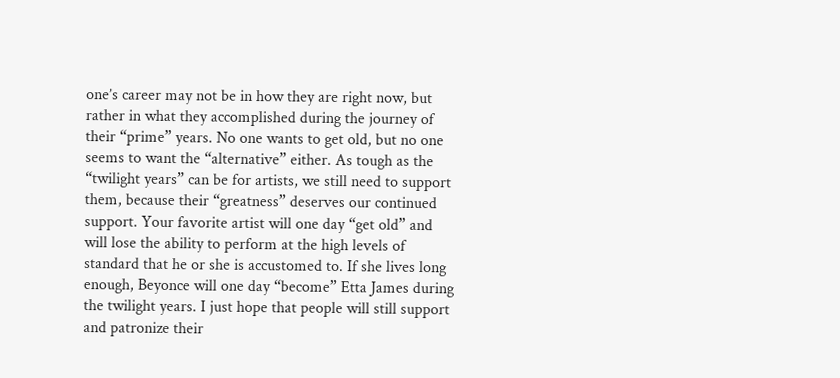one’s career may not be in how they are right now, but rather in what they accomplished during the journey of their “prime” years. No one wants to get old, but no one seems to want the “alternative” either. As tough as the “twilight years” can be for artists, we still need to support them, because their “greatness” deserves our continued support. Your favorite artist will one day “get old” and will lose the ability to perform at the high levels of standard that he or she is accustomed to. If she lives long enough, Beyonce will one day “become” Etta James during the twilight years. I just hope that people will still support and patronize their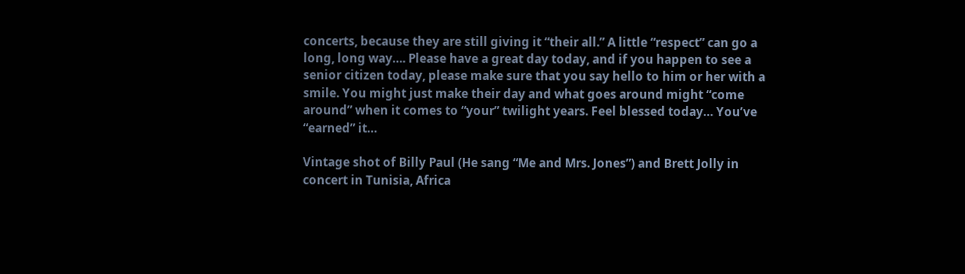concerts, because they are still giving it “their all.” A little “respect” can go a long, long way…. Please have a great day today, and if you happen to see a senior citizen today, please make sure that you say hello to him or her with a smile. You might just make their day and what goes around might “come around” when it comes to “your” twilight years. Feel blessed today… You’ve “earned” it…

Vintage shot of Billy Paul (He sang “Me and Mrs. Jones”) and Brett Jolly in concert in Tunisia, Africa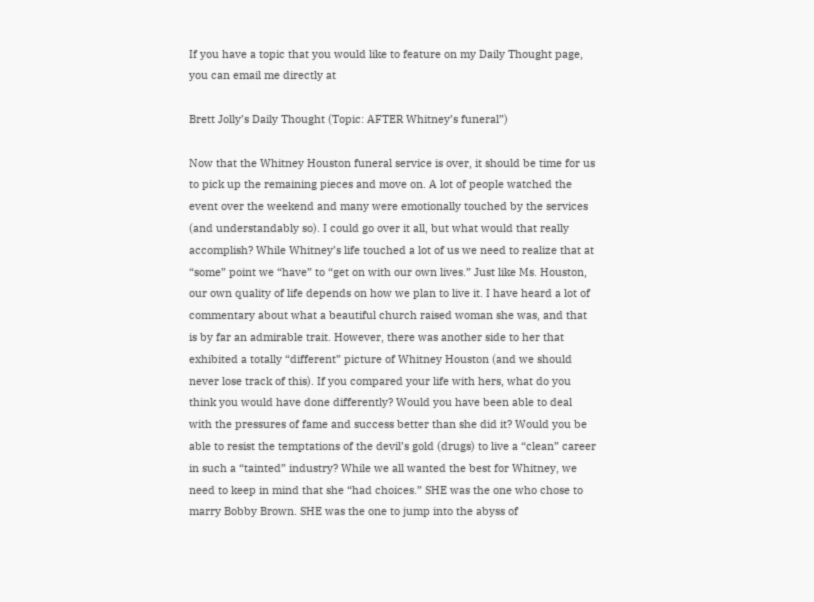If you have a topic that you would like to feature on my Daily Thought page, you can email me directly at

Brett Jolly’s Daily Thought (Topic: AFTER Whitney’s funeral”)

Now that the Whitney Houston funeral service is over, it should be time for us to pick up the remaining pieces and move on. A lot of people watched the event over the weekend and many were emotionally touched by the services (and understandably so). I could go over it all, but what would that really accomplish? While Whitney’s life touched a lot of us we need to realize that at “some” point we “have” to “get on with our own lives.” Just like Ms. Houston, our own quality of life depends on how we plan to live it. I have heard a lot of commentary about what a beautiful church raised woman she was, and that is by far an admirable trait. However, there was another side to her that exhibited a totally “different” picture of Whitney Houston (and we should never lose track of this). If you compared your life with hers, what do you think you would have done differently? Would you have been able to deal with the pressures of fame and success better than she did it? Would you be able to resist the temptations of the devil’s gold (drugs) to live a “clean” career in such a “tainted” industry? While we all wanted the best for Whitney, we need to keep in mind that she “had choices.” SHE was the one who chose to marry Bobby Brown. SHE was the one to jump into the abyss of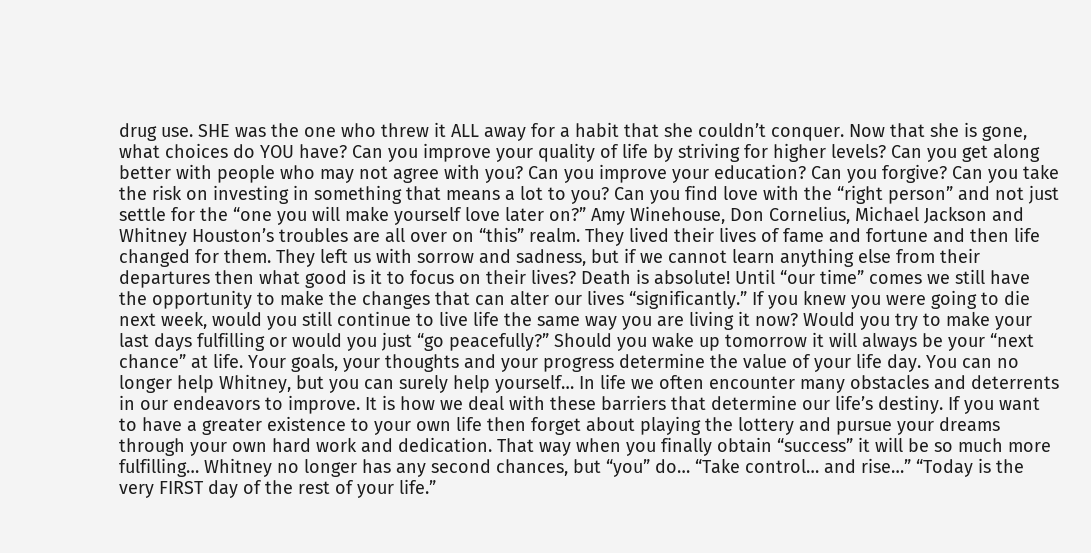drug use. SHE was the one who threw it ALL away for a habit that she couldn’t conquer. Now that she is gone, what choices do YOU have? Can you improve your quality of life by striving for higher levels? Can you get along better with people who may not agree with you? Can you improve your education? Can you forgive? Can you take the risk on investing in something that means a lot to you? Can you find love with the “right person” and not just settle for the “one you will make yourself love later on?” Amy Winehouse, Don Cornelius, Michael Jackson and Whitney Houston’s troubles are all over on “this” realm. They lived their lives of fame and fortune and then life changed for them. They left us with sorrow and sadness, but if we cannot learn anything else from their departures then what good is it to focus on their lives? Death is absolute! Until “our time” comes we still have the opportunity to make the changes that can alter our lives “significantly.” If you knew you were going to die next week, would you still continue to live life the same way you are living it now? Would you try to make your last days fulfilling or would you just “go peacefully?” Should you wake up tomorrow it will always be your “next chance” at life. Your goals, your thoughts and your progress determine the value of your life day. You can no longer help Whitney, but you can surely help yourself… In life we often encounter many obstacles and deterrents in our endeavors to improve. It is how we deal with these barriers that determine our life’s destiny. If you want to have a greater existence to your own life then forget about playing the lottery and pursue your dreams through your own hard work and dedication. That way when you finally obtain “success” it will be so much more fulfilling… Whitney no longer has any second chances, but “you” do… “Take control… and rise…” “Today is the very FIRST day of the rest of your life.”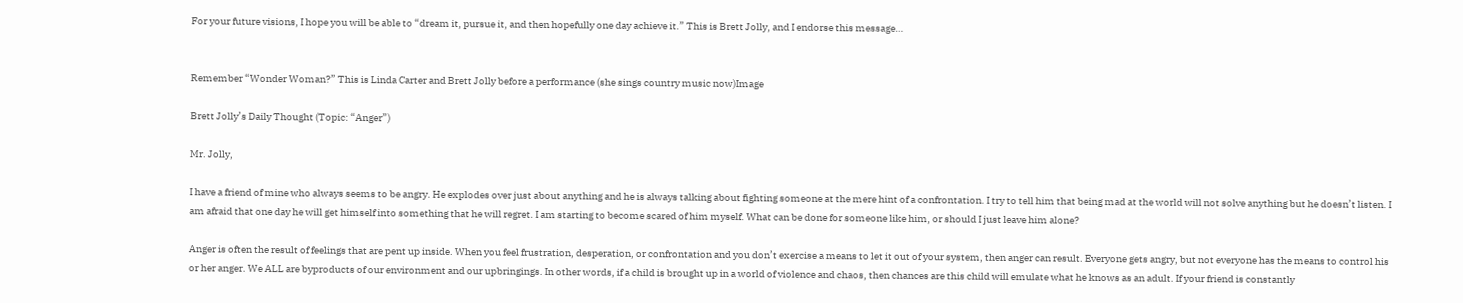For your future visions, I hope you will be able to “dream it, pursue it, and then hopefully one day achieve it.” This is Brett Jolly, and I endorse this message…


Remember “Wonder Woman?” This is Linda Carter and Brett Jolly before a performance (she sings country music now)Image

Brett Jolly’s Daily Thought (Topic: “Anger”)

Mr. Jolly,

I have a friend of mine who always seems to be angry. He explodes over just about anything and he is always talking about fighting someone at the mere hint of a confrontation. I try to tell him that being mad at the world will not solve anything but he doesn’t listen. I am afraid that one day he will get himself into something that he will regret. I am starting to become scared of him myself. What can be done for someone like him, or should I just leave him alone?

Anger is often the result of feelings that are pent up inside. When you feel frustration, desperation, or confrontation and you don’t exercise a means to let it out of your system, then anger can result. Everyone gets angry, but not everyone has the means to control his or her anger. We ALL are byproducts of our environment and our upbringings. In other words, if a child is brought up in a world of violence and chaos, then chances are this child will emulate what he knows as an adult. If your friend is constantly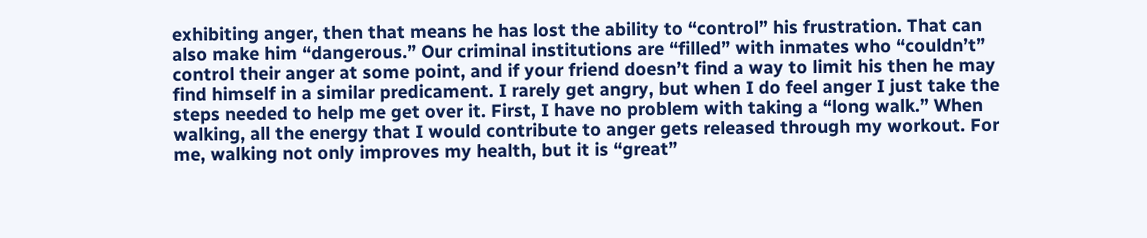exhibiting anger, then that means he has lost the ability to “control” his frustration. That can also make him “dangerous.” Our criminal institutions are “filled” with inmates who “couldn’t” control their anger at some point, and if your friend doesn’t find a way to limit his then he may find himself in a similar predicament. I rarely get angry, but when I do feel anger I just take the steps needed to help me get over it. First, I have no problem with taking a “long walk.” When walking, all the energy that I would contribute to anger gets released through my workout. For me, walking not only improves my health, but it is “great”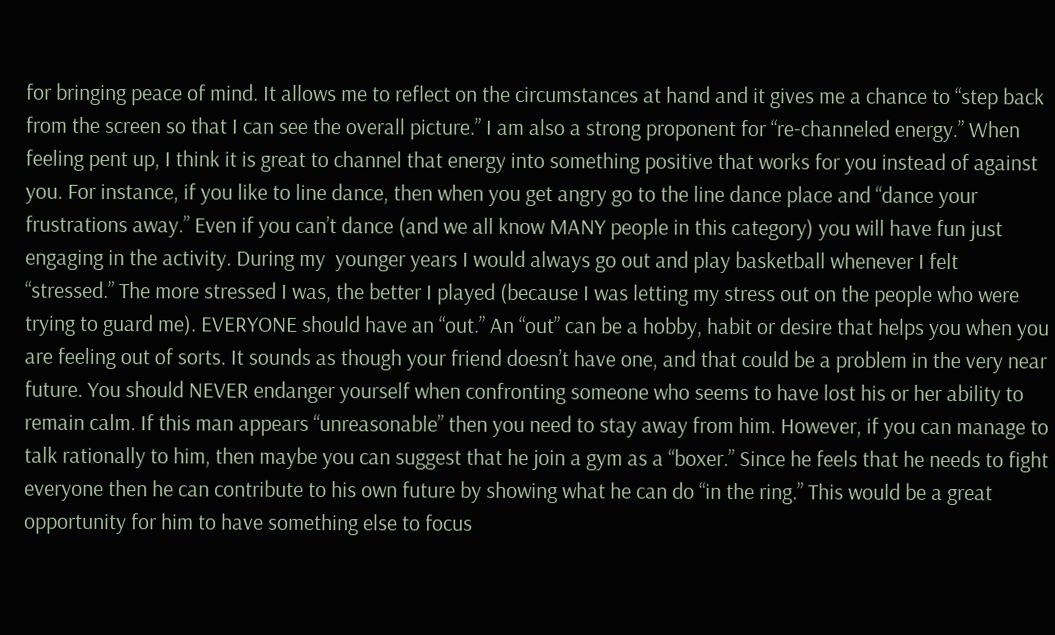for bringing peace of mind. It allows me to reflect on the circumstances at hand and it gives me a chance to “step back from the screen so that I can see the overall picture.” I am also a strong proponent for “re-channeled energy.” When feeling pent up, I think it is great to channel that energy into something positive that works for you instead of against you. For instance, if you like to line dance, then when you get angry go to the line dance place and “dance your frustrations away.” Even if you can’t dance (and we all know MANY people in this category) you will have fun just engaging in the activity. During my  younger years I would always go out and play basketball whenever I felt “stressed.” The more stressed I was, the better I played (because I was letting my stress out on the people who were trying to guard me). EVERYONE should have an “out.” An “out” can be a hobby, habit or desire that helps you when you are feeling out of sorts. It sounds as though your friend doesn’t have one, and that could be a problem in the very near future. You should NEVER endanger yourself when confronting someone who seems to have lost his or her ability to remain calm. If this man appears “unreasonable” then you need to stay away from him. However, if you can manage to talk rationally to him, then maybe you can suggest that he join a gym as a “boxer.” Since he feels that he needs to fight everyone then he can contribute to his own future by showing what he can do “in the ring.” This would be a great opportunity for him to have something else to focus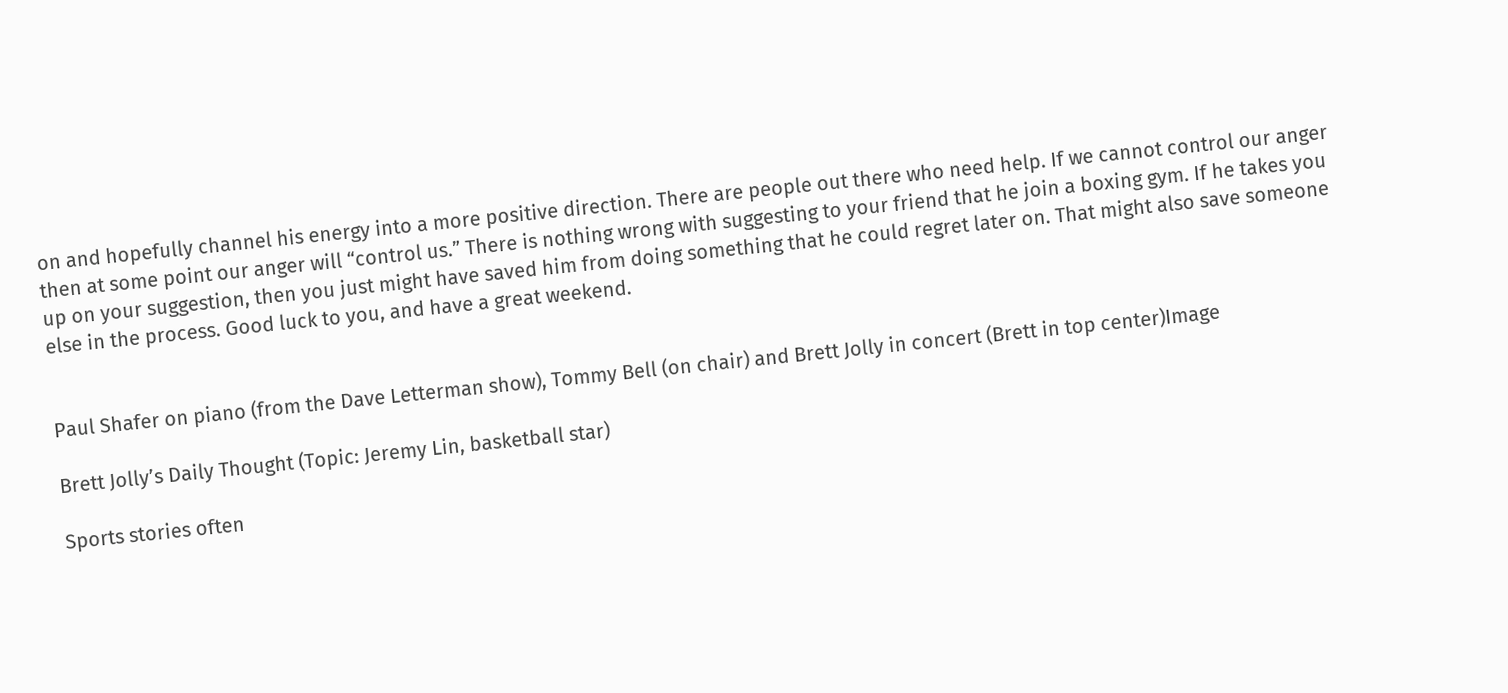on and hopefully channel his energy into a more positive direction. There are people out there who need help. If we cannot control our anger then at some point our anger will “control us.” There is nothing wrong with suggesting to your friend that he join a boxing gym. If he takes you up on your suggestion, then you just might have saved him from doing something that he could regret later on. That might also save someone else in the process. Good luck to you, and have a great weekend.


Paul Shafer on piano (from the Dave Letterman show), Tommy Bell (on chair) and Brett Jolly in concert (Brett in top center)Image

Brett Jolly’s Daily Thought (Topic: Jeremy Lin, basketball star)

Sports stories often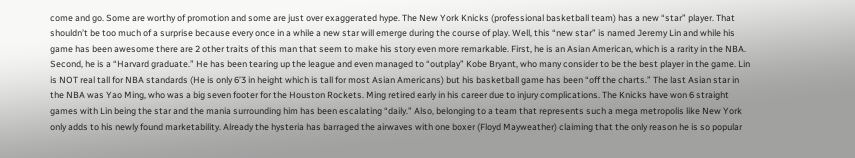come and go. Some are worthy of promotion and some are just over exaggerated hype. The New York Knicks (professional basketball team) has a new “star” player. That shouldn’t be too much of a surprise because every once in a while a new star will emerge during the course of play. Well, this “new star” is named Jeremy Lin and while his game has been awesome there are 2 other traits of this man that seem to make his story even more remarkable. First, he is an Asian American, which is a rarity in the NBA. Second, he is a “Harvard graduate.” He has been tearing up the league and even managed to “outplay” Kobe Bryant, who many consider to be the best player in the game. Lin is NOT real tall for NBA standards (He is only 6’3 in height which is tall for most Asian Americans) but his basketball game has been “off the charts.” The last Asian star in the NBA was Yao Ming, who was a big seven footer for the Houston Rockets. Ming retired early in his career due to injury complications. The Knicks have won 6 straight games with Lin being the star and the mania surrounding him has been escalating “daily.” Also, belonging to a team that represents such a mega metropolis like New York only adds to his newly found marketability. Already the hysteria has barraged the airwaves with one boxer (Floyd Mayweather) claiming that the only reason he is so popular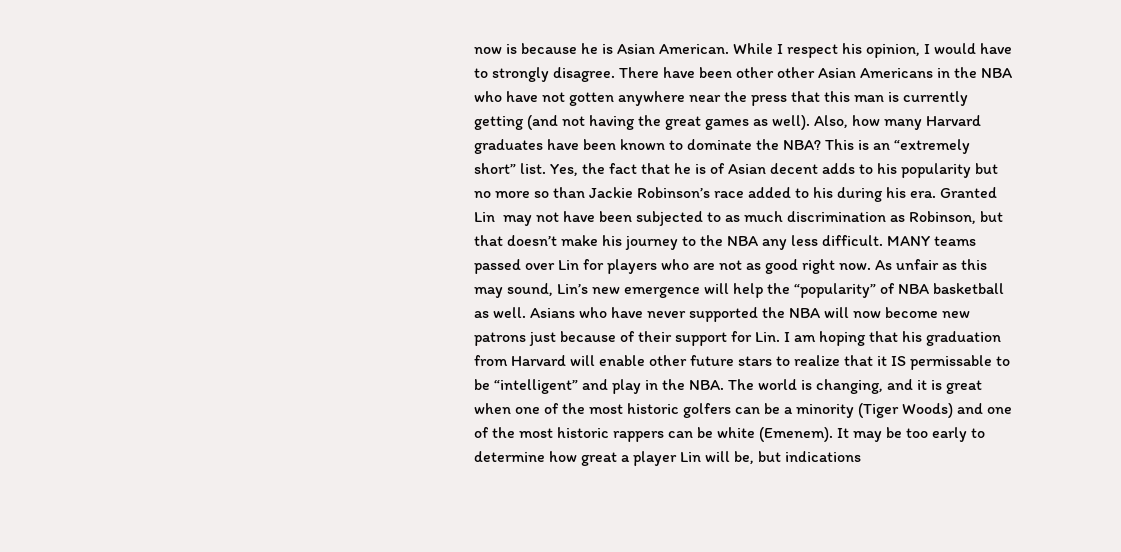now is because he is Asian American. While I respect his opinion, I would have to strongly disagree. There have been other other Asian Americans in the NBA who have not gotten anywhere near the press that this man is currently getting (and not having the great games as well). Also, how many Harvard graduates have been known to dominate the NBA? This is an “extremely short” list. Yes, the fact that he is of Asian decent adds to his popularity but no more so than Jackie Robinson’s race added to his during his era. Granted Lin  may not have been subjected to as much discrimination as Robinson, but that doesn’t make his journey to the NBA any less difficult. MANY teams passed over Lin for players who are not as good right now. As unfair as this may sound, Lin’s new emergence will help the “popularity” of NBA basketball as well. Asians who have never supported the NBA will now become new patrons just because of their support for Lin. I am hoping that his graduation from Harvard will enable other future stars to realize that it IS permissable to be “intelligent” and play in the NBA. The world is changing, and it is great when one of the most historic golfers can be a minority (Tiger Woods) and one of the most historic rappers can be white (Emenem). It may be too early to determine how great a player Lin will be, but indications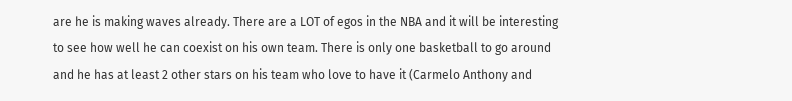are he is making waves already. There are a LOT of egos in the NBA and it will be interesting to see how well he can coexist on his own team. There is only one basketball to go around and he has at least 2 other stars on his team who love to have it (Carmelo Anthony and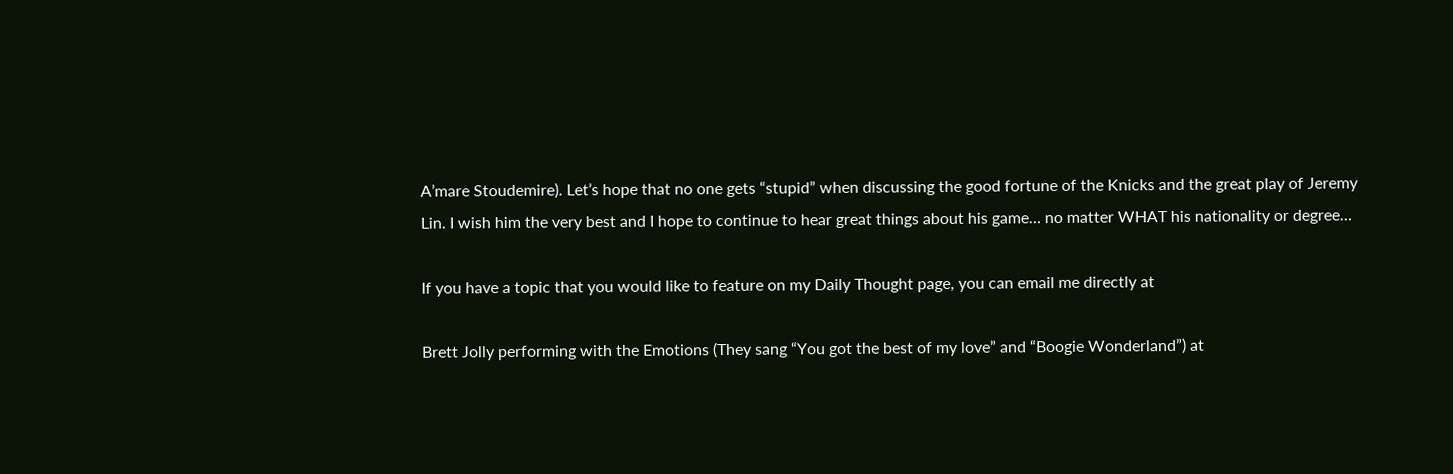A’mare Stoudemire). Let’s hope that no one gets “stupid” when discussing the good fortune of the Knicks and the great play of Jeremy Lin. I wish him the very best and I hope to continue to hear great things about his game… no matter WHAT his nationality or degree…

If you have a topic that you would like to feature on my Daily Thought page, you can email me directly at

Brett Jolly performing with the Emotions (They sang “You got the best of my love” and “Boogie Wonderland”) at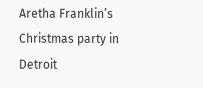Aretha Franklin’s Christmas party in Detroit